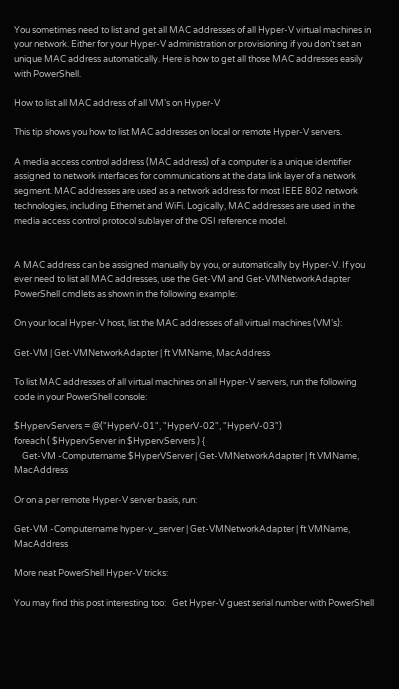You sometimes need to list and get all MAC addresses of all Hyper-V virtual machines in your network. Either for your Hyper-V administration or provisioning if you don’t set an unique MAC address automatically. Here is how to get all those MAC addresses easily with PowerShell.

How to list all MAC address of all VM’s on Hyper-V

This tip shows you how to list MAC addresses on local or remote Hyper-V servers.

A media access control address (MAC address) of a computer is a unique identifier assigned to network interfaces for communications at the data link layer of a network segment. MAC addresses are used as a network address for most IEEE 802 network technologies, including Ethernet and WiFi. Logically, MAC addresses are used in the media access control protocol sublayer of the OSI reference model.


A MAC address can be assigned manually by you, or automatically by Hyper-V. If you ever need to list all MAC addresses, use the Get-VM and Get-VMNetworkAdapter PowerShell cmdlets as shown in the following example:

On your local Hyper-V host, list the MAC addresses of all virtual machines (VM’s):

Get-VM | Get-VMNetworkAdapter | ft VMName, MacAddress

To list MAC addresses of all virtual machines on all Hyper-V servers, run the following code in your PowerShell console:

$HypervServers = @("HyperV-01", "HyperV-02", "HyperV-03")
foreach ( $HypervServer in $HypervServers ) {
    Get-VM -Computername $HyperVServer | Get-VMNetworkAdapter | ft VMName, MacAddress

Or on a per remote Hyper-V server basis, run:

Get-VM -Computername hyper-v_server | Get-VMNetworkAdapter | ft VMName, MacAddress

More neat PowerShell Hyper-V tricks:

You may find this post interesting too:   Get Hyper-V guest serial number with PowerShell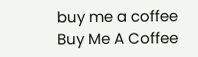buy me a coffee
Buy Me A Coffee